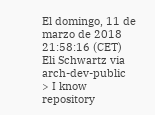El domingo, 11 de marzo de 2018 21:58:16 (CET) Eli Schwartz via arch-dev-public
> I know repository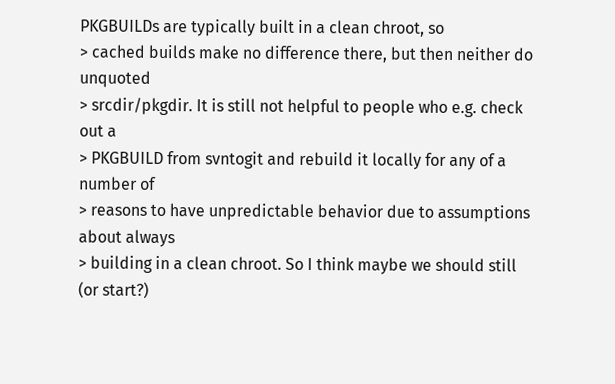PKGBUILDs are typically built in a clean chroot, so
> cached builds make no difference there, but then neither do unquoted
> srcdir/pkgdir. It is still not helpful to people who e.g. check out a
> PKGBUILD from svntogit and rebuild it locally for any of a number of
> reasons to have unpredictable behavior due to assumptions about always
> building in a clean chroot. So I think maybe we should still (or start?)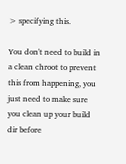> specifying this.

You don't need to build in a clean chroot to prevent this from happening, you
just need to make sure you clean up your build dir before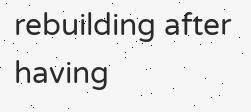rebuilding after
having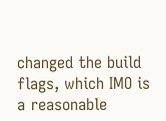changed the build flags, which IMO is a reasonable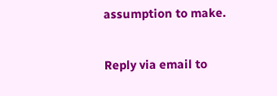assumption to make.

Reply via email to